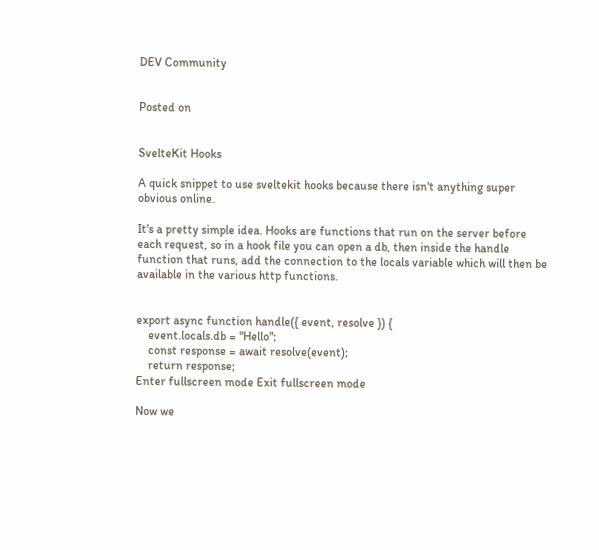DEV Community


Posted on


SvelteKit Hooks

A quick snippet to use sveltekit hooks because there isn't anything super obvious online.

It's a pretty simple idea. Hooks are functions that run on the server before each request, so in a hook file you can open a db, then inside the handle function that runs, add the connection to the locals variable which will then be available in the various http functions.


export async function handle({ event, resolve }) {
    event.locals.db = "Hello";
    const response = await resolve(event);
    return response;
Enter fullscreen mode Exit fullscreen mode

Now we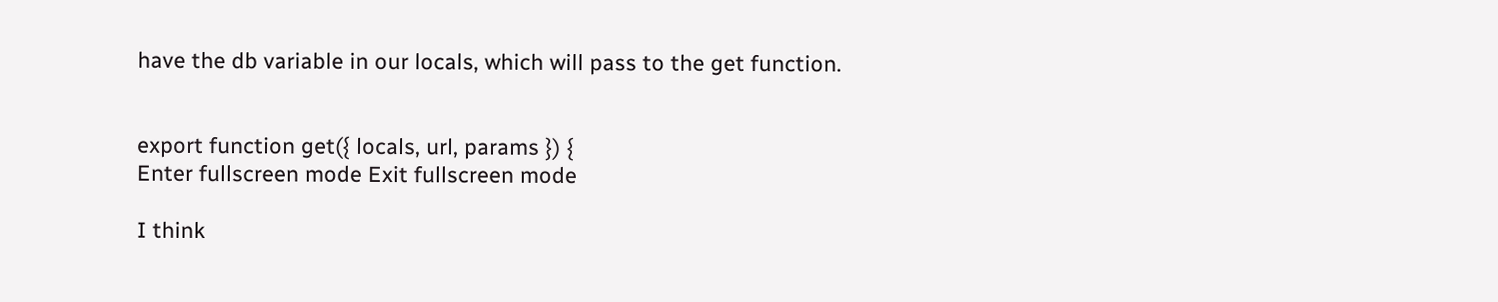have the db variable in our locals, which will pass to the get function.


export function get({ locals, url, params }) {
Enter fullscreen mode Exit fullscreen mode

I think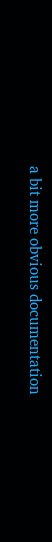a bit more obvious documentation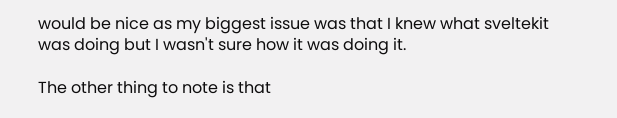would be nice as my biggest issue was that I knew what sveltekit was doing but I wasn't sure how it was doing it.

The other thing to note is that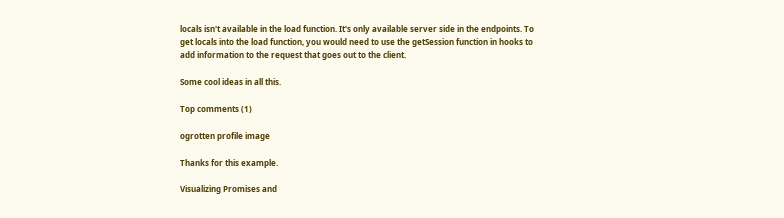locals isn't available in the load function. It's only available server side in the endpoints. To get locals into the load function, you would need to use the getSession function in hooks to add information to the request that goes out to the client.

Some cool ideas in all this.

Top comments (1)

ogrotten profile image

Thanks for this example.

Visualizing Promises and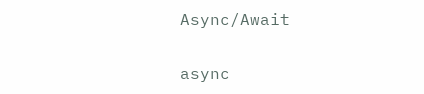Async/Await

async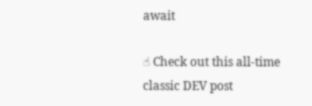await

☝ Check out this all-time classic DEV post